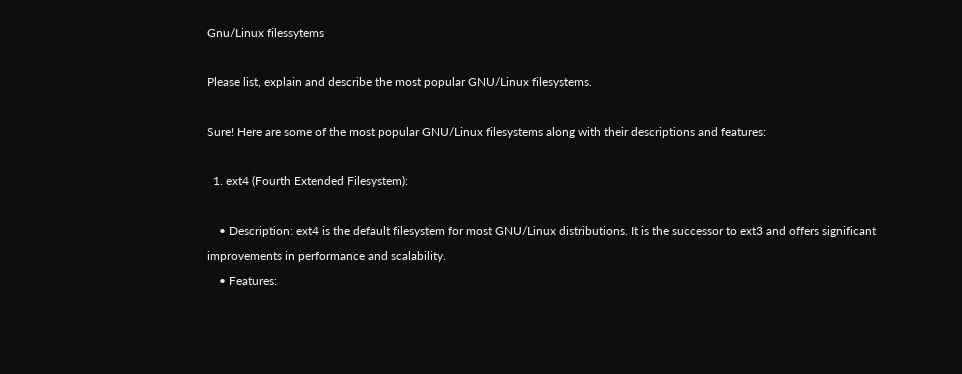Gnu/Linux filessytems

Please list, explain and describe the most popular GNU/Linux filesystems.

Sure! Here are some of the most popular GNU/Linux filesystems along with their descriptions and features:

  1. ext4 (Fourth Extended Filesystem):

    • Description: ext4 is the default filesystem for most GNU/Linux distributions. It is the successor to ext3 and offers significant improvements in performance and scalability.
    • Features: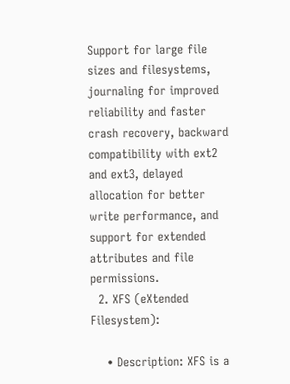Support for large file sizes and filesystems, journaling for improved reliability and faster crash recovery, backward compatibility with ext2 and ext3, delayed allocation for better write performance, and support for extended attributes and file permissions.
  2. XFS (eXtended Filesystem):

    • Description: XFS is a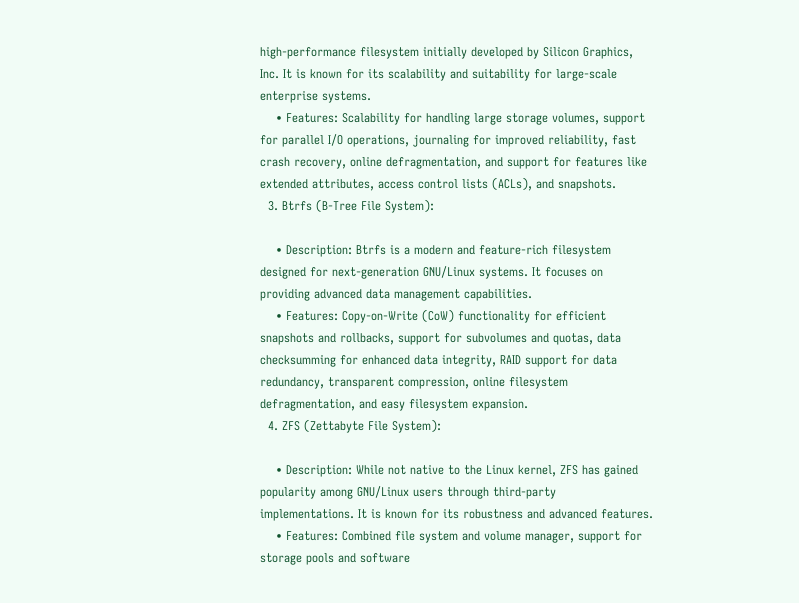high-performance filesystem initially developed by Silicon Graphics, Inc. It is known for its scalability and suitability for large-scale enterprise systems.
    • Features: Scalability for handling large storage volumes, support for parallel I/O operations, journaling for improved reliability, fast crash recovery, online defragmentation, and support for features like extended attributes, access control lists (ACLs), and snapshots.
  3. Btrfs (B-Tree File System):

    • Description: Btrfs is a modern and feature-rich filesystem designed for next-generation GNU/Linux systems. It focuses on providing advanced data management capabilities.
    • Features: Copy-on-Write (CoW) functionality for efficient snapshots and rollbacks, support for subvolumes and quotas, data checksumming for enhanced data integrity, RAID support for data redundancy, transparent compression, online filesystem defragmentation, and easy filesystem expansion.
  4. ZFS (Zettabyte File System):

    • Description: While not native to the Linux kernel, ZFS has gained popularity among GNU/Linux users through third-party implementations. It is known for its robustness and advanced features.
    • Features: Combined file system and volume manager, support for storage pools and software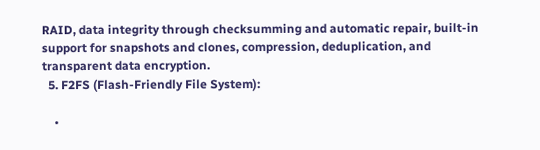RAID, data integrity through checksumming and automatic repair, built-in support for snapshots and clones, compression, deduplication, and transparent data encryption.
  5. F2FS (Flash-Friendly File System):

    •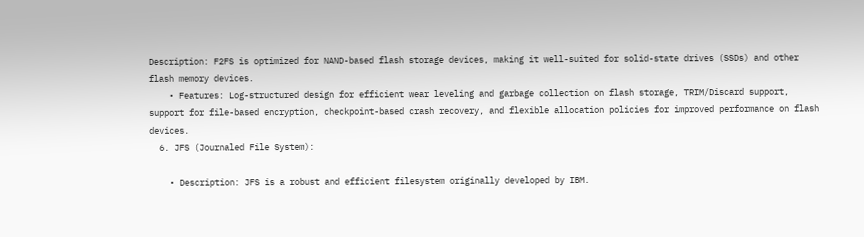Description: F2FS is optimized for NAND-based flash storage devices, making it well-suited for solid-state drives (SSDs) and other flash memory devices.
    • Features: Log-structured design for efficient wear leveling and garbage collection on flash storage, TRIM/Discard support, support for file-based encryption, checkpoint-based crash recovery, and flexible allocation policies for improved performance on flash devices.
  6. JFS (Journaled File System):

    • Description: JFS is a robust and efficient filesystem originally developed by IBM.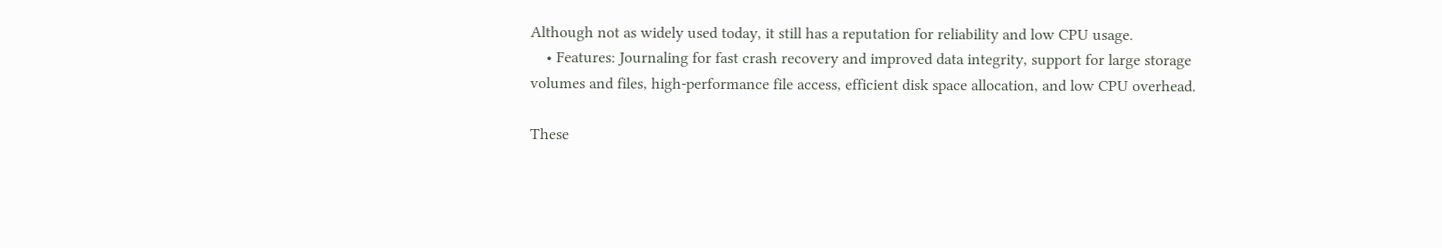Although not as widely used today, it still has a reputation for reliability and low CPU usage.
    • Features: Journaling for fast crash recovery and improved data integrity, support for large storage volumes and files, high-performance file access, efficient disk space allocation, and low CPU overhead.

These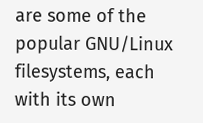are some of the popular GNU/Linux filesystems, each with its own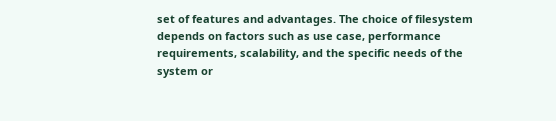set of features and advantages. The choice of filesystem depends on factors such as use case, performance requirements, scalability, and the specific needs of the system or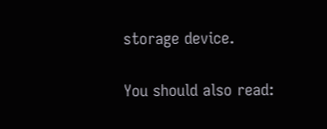storage device.

You should also read: